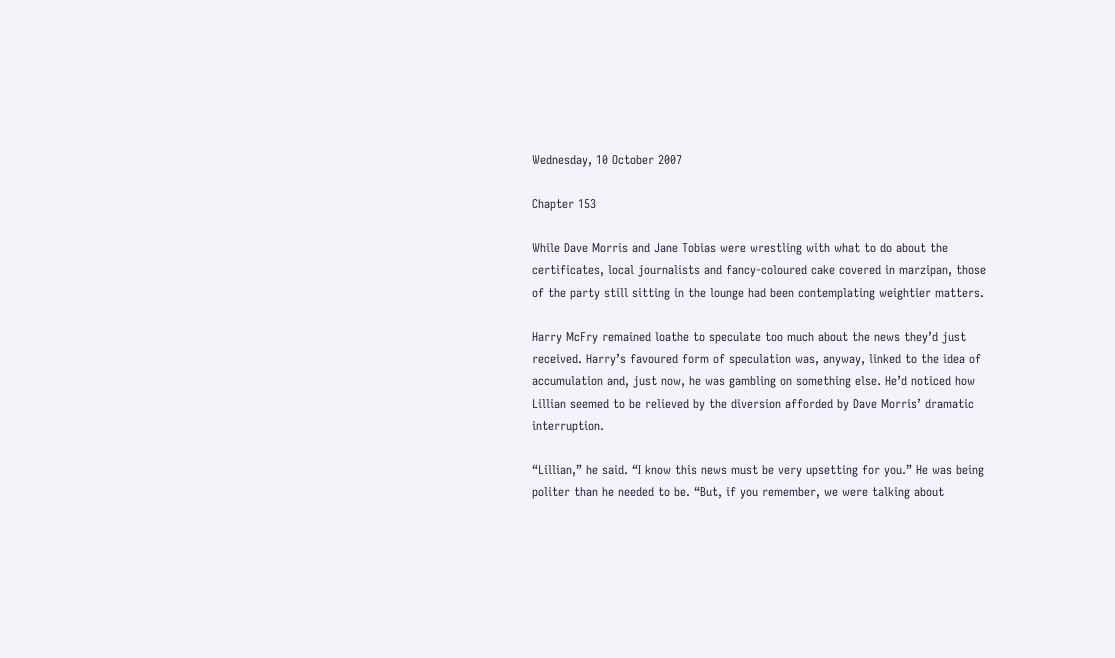Wednesday, 10 October 2007

Chapter 153

While Dave Morris and Jane Tobias were wrestling with what to do about the certificates, local journalists and fancy-coloured cake covered in marzipan, those of the party still sitting in the lounge had been contemplating weightier matters.

Harry McFry remained loathe to speculate too much about the news they’d just received. Harry’s favoured form of speculation was, anyway, linked to the idea of accumulation and, just now, he was gambling on something else. He’d noticed how Lillian seemed to be relieved by the diversion afforded by Dave Morris’ dramatic interruption.

“Lillian,” he said. “I know this news must be very upsetting for you.” He was being politer than he needed to be. “But, if you remember, we were talking about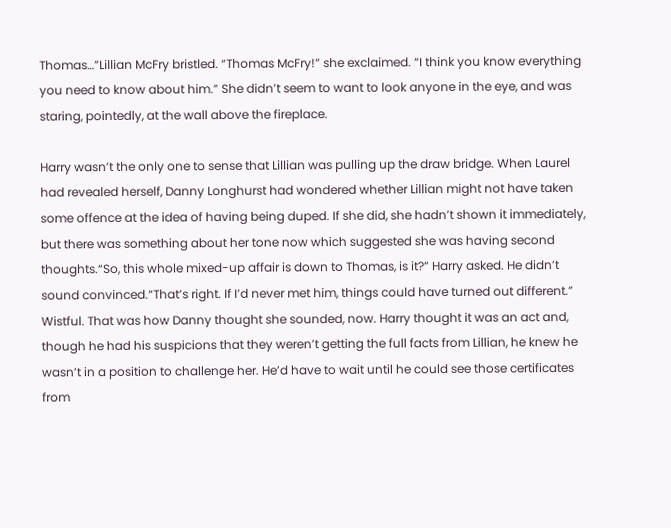Thomas…”Lillian McFry bristled. “Thomas McFry!” she exclaimed. “I think you know everything you need to know about him.” She didn’t seem to want to look anyone in the eye, and was staring, pointedly, at the wall above the fireplace.

Harry wasn’t the only one to sense that Lillian was pulling up the draw bridge. When Laurel had revealed herself, Danny Longhurst had wondered whether Lillian might not have taken some offence at the idea of having being duped. If she did, she hadn’t shown it immediately, but there was something about her tone now which suggested she was having second thoughts.“So, this whole mixed-up affair is down to Thomas, is it?” Harry asked. He didn’t sound convinced.“That’s right. If I’d never met him, things could have turned out different.” Wistful. That was how Danny thought she sounded, now. Harry thought it was an act and, though he had his suspicions that they weren’t getting the full facts from Lillian, he knew he wasn’t in a position to challenge her. He’d have to wait until he could see those certificates from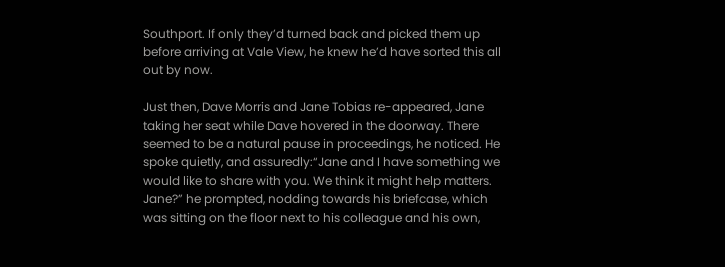Southport. If only they’d turned back and picked them up before arriving at Vale View, he knew he’d have sorted this all out by now.

Just then, Dave Morris and Jane Tobias re-appeared, Jane taking her seat while Dave hovered in the doorway. There seemed to be a natural pause in proceedings, he noticed. He spoke quietly, and assuredly:“Jane and I have something we would like to share with you. We think it might help matters. Jane?” he prompted, nodding towards his briefcase, which was sitting on the floor next to his colleague and his own,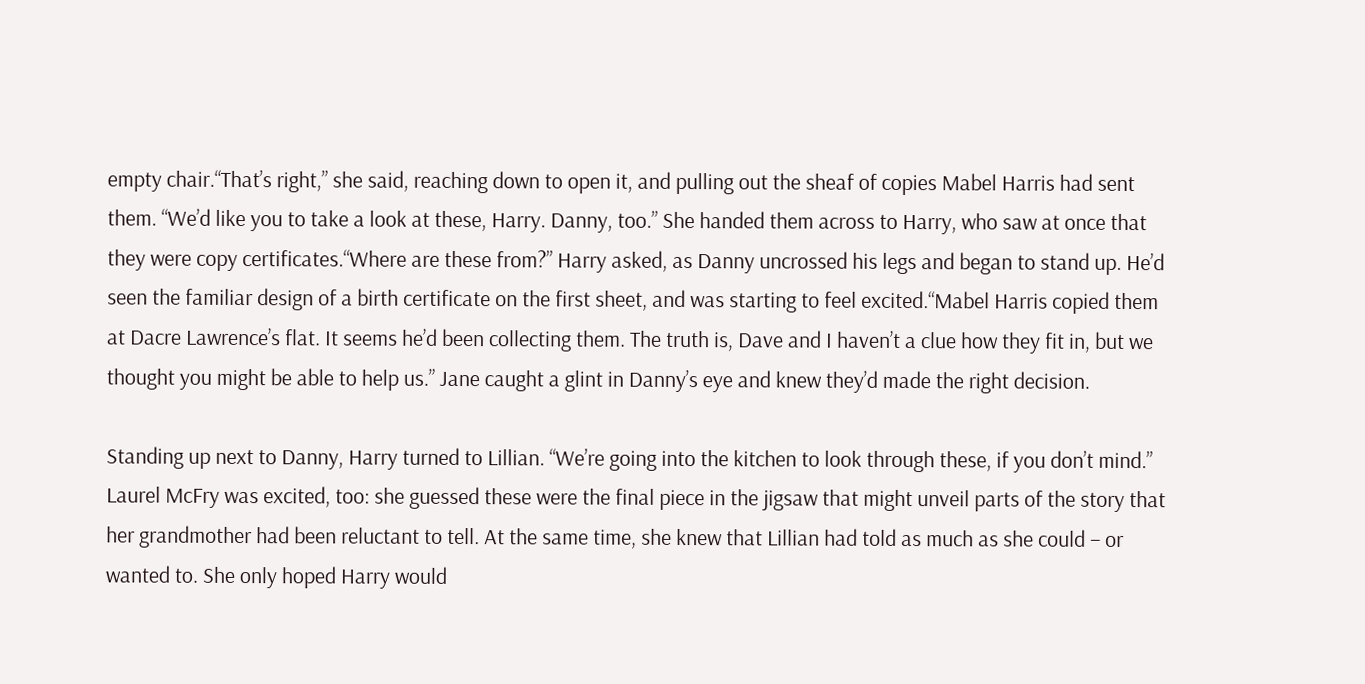empty chair.“That’s right,” she said, reaching down to open it, and pulling out the sheaf of copies Mabel Harris had sent them. “We’d like you to take a look at these, Harry. Danny, too.” She handed them across to Harry, who saw at once that they were copy certificates.“Where are these from?” Harry asked, as Danny uncrossed his legs and began to stand up. He’d seen the familiar design of a birth certificate on the first sheet, and was starting to feel excited.“Mabel Harris copied them at Dacre Lawrence’s flat. It seems he’d been collecting them. The truth is, Dave and I haven’t a clue how they fit in, but we thought you might be able to help us.” Jane caught a glint in Danny’s eye and knew they’d made the right decision.

Standing up next to Danny, Harry turned to Lillian. “We’re going into the kitchen to look through these, if you don’t mind.” Laurel McFry was excited, too: she guessed these were the final piece in the jigsaw that might unveil parts of the story that her grandmother had been reluctant to tell. At the same time, she knew that Lillian had told as much as she could – or wanted to. She only hoped Harry would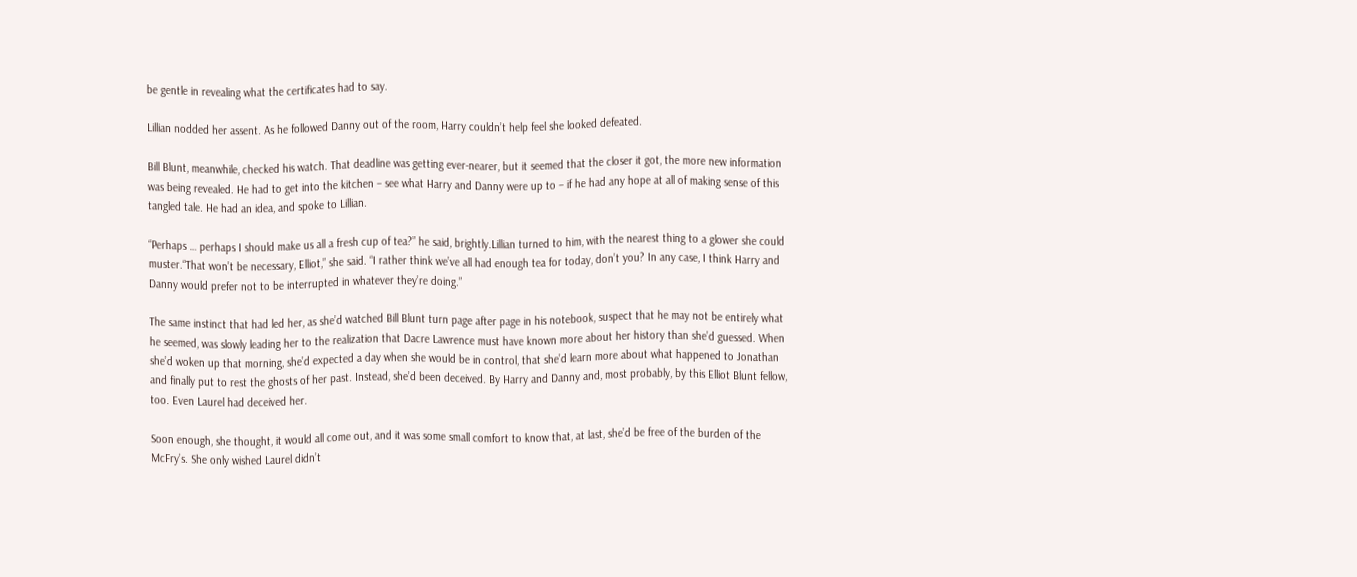be gentle in revealing what the certificates had to say.

Lillian nodded her assent. As he followed Danny out of the room, Harry couldn’t help feel she looked defeated.

Bill Blunt, meanwhile, checked his watch. That deadline was getting ever-nearer, but it seemed that the closer it got, the more new information was being revealed. He had to get into the kitchen – see what Harry and Danny were up to – if he had any hope at all of making sense of this tangled tale. He had an idea, and spoke to Lillian.

“Perhaps … perhaps I should make us all a fresh cup of tea?” he said, brightly.Lillian turned to him, with the nearest thing to a glower she could muster.“That won’t be necessary, Elliot,” she said. “I rather think we’ve all had enough tea for today, don’t you? In any case, I think Harry and Danny would prefer not to be interrupted in whatever they’re doing.”

The same instinct that had led her, as she’d watched Bill Blunt turn page after page in his notebook, suspect that he may not be entirely what he seemed, was slowly leading her to the realization that Dacre Lawrence must have known more about her history than she’d guessed. When she’d woken up that morning, she’d expected a day when she would be in control, that she’d learn more about what happened to Jonathan and finally put to rest the ghosts of her past. Instead, she’d been deceived. By Harry and Danny and, most probably, by this Elliot Blunt fellow, too. Even Laurel had deceived her.

Soon enough, she thought, it would all come out, and it was some small comfort to know that, at last, she’d be free of the burden of the McFry’s. She only wished Laurel didn’t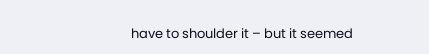have to shoulder it – but it seemed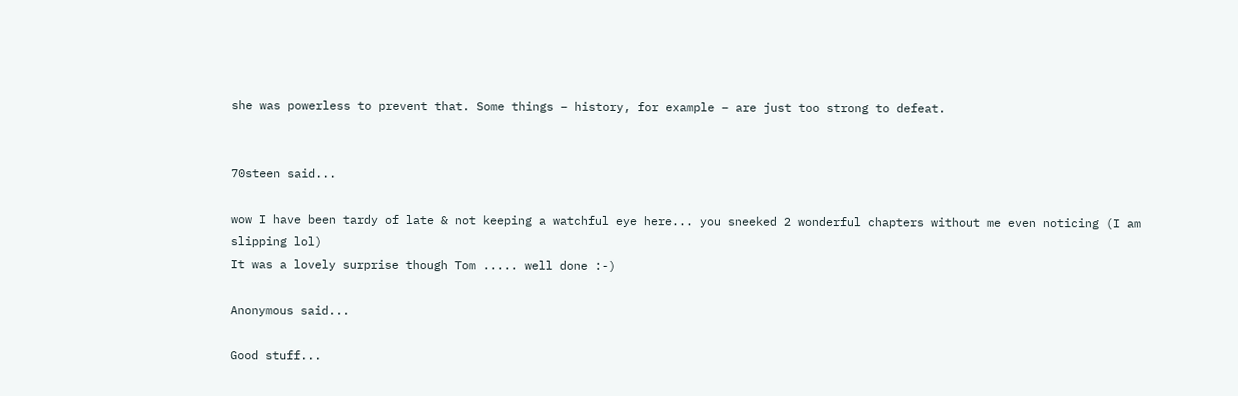she was powerless to prevent that. Some things – history, for example – are just too strong to defeat.


70steen said...

wow I have been tardy of late & not keeping a watchful eye here... you sneeked 2 wonderful chapters without me even noticing (I am slipping lol)
It was a lovely surprise though Tom ..... well done :-)

Anonymous said...

Good stuff...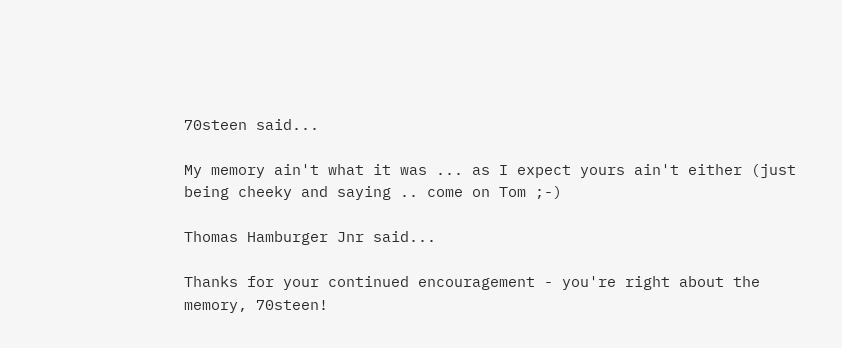70steen said...

My memory ain't what it was ... as I expect yours ain't either (just being cheeky and saying .. come on Tom ;-)

Thomas Hamburger Jnr said...

Thanks for your continued encouragement - you're right about the memory, 70steen!